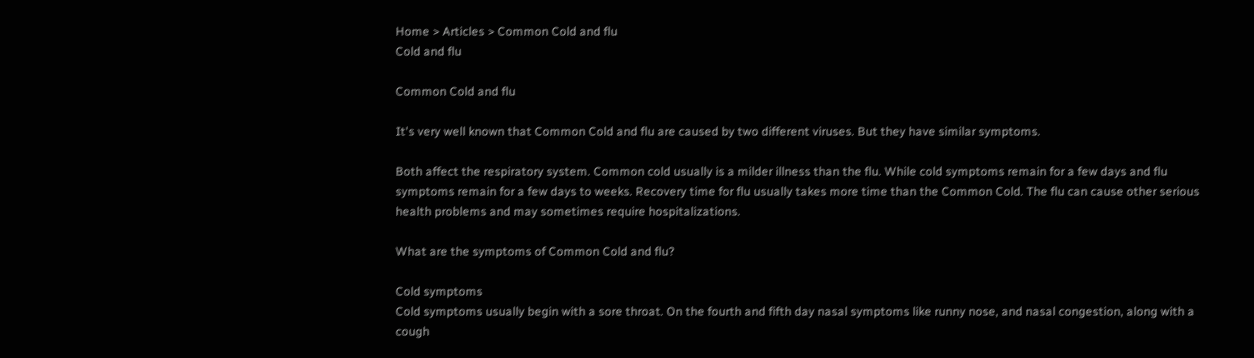Home > Articles > Common Cold and flu
Cold and flu

Common Cold and flu

It's very well known that Common Cold and flu are caused by two different viruses. But they have similar symptoms.

Both affect the respiratory system. Common cold usually is a milder illness than the flu. While cold symptoms remain for a few days and flu symptoms remain for a few days to weeks. Recovery time for flu usually takes more time than the Common Cold. The flu can cause other serious health problems and may sometimes require hospitalizations.

What are the symptoms of Common Cold and flu?

Cold symptoms
Cold symptoms usually begin with a sore throat. On the fourth and fifth day nasal symptoms like runny nose, and nasal congestion, along with a cough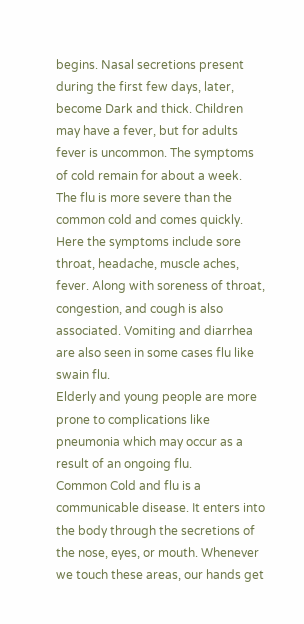begins. Nasal secretions present during the first few days, later, become Dark and thick. Children may have a fever, but for adults fever is uncommon. The symptoms of cold remain for about a week.
The flu is more severe than the common cold and comes quickly. Here the symptoms include sore throat, headache, muscle aches, fever. Along with soreness of throat, congestion, and cough is also associated. Vomiting and diarrhea are also seen in some cases flu like swain flu.
Elderly and young people are more prone to complications like pneumonia which may occur as a result of an ongoing flu.
Common Cold and flu is a communicable disease. It enters into the body through the secretions of the nose, eyes, or mouth. Whenever we touch these areas, our hands get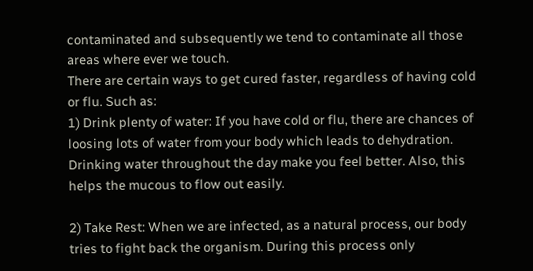contaminated and subsequently we tend to contaminate all those areas where ever we touch.
There are certain ways to get cured faster, regardless of having cold or flu. Such as:
1) Drink plenty of water: If you have cold or flu, there are chances of loosing lots of water from your body which leads to dehydration. Drinking water throughout the day make you feel better. Also, this helps the mucous to flow out easily.

2) Take Rest: When we are infected, as a natural process, our body tries to fight back the organism. During this process only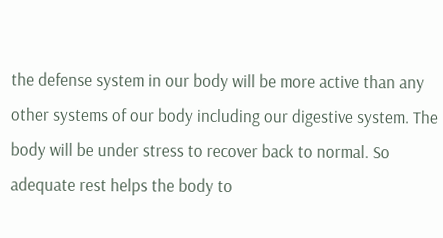the defense system in our body will be more active than any other systems of our body including our digestive system. The body will be under stress to recover back to normal. So adequate rest helps the body to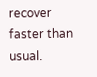recover faster than usual.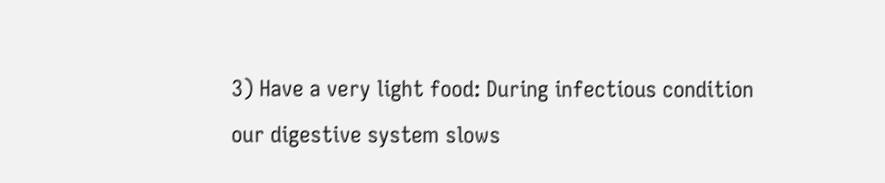3) Have a very light food: During infectious condition our digestive system slows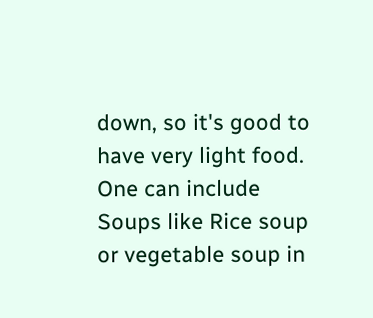down, so it's good to have very light food. One can include Soups like Rice soup or vegetable soup in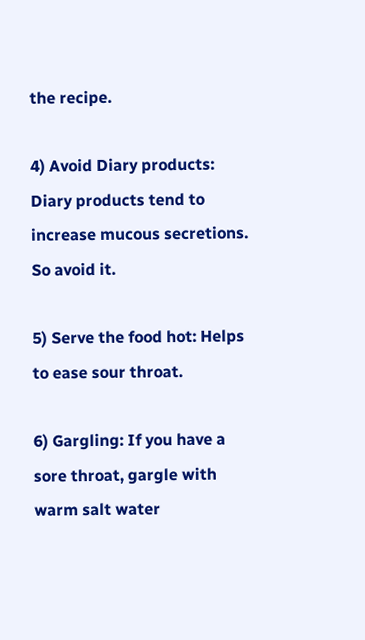the recipe.

4) Avoid Diary products: Diary products tend to increase mucous secretions. So avoid it.

5) Serve the food hot: Helps to ease sour throat.

6) Gargling: If you have a sore throat, gargle with warm salt water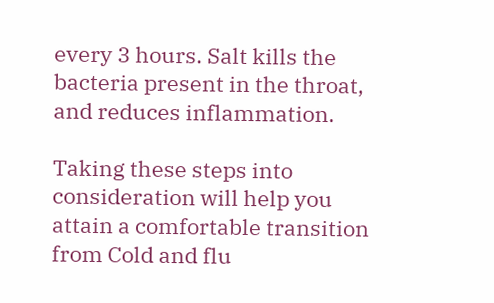every 3 hours. Salt kills the bacteria present in the throat, and reduces inflammation.

Taking these steps into consideration will help you attain a comfortable transition from Cold and flu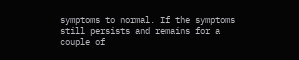symptoms to normal. If the symptoms still persists and remains for a couple of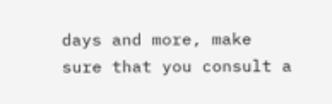days and more, make sure that you consult a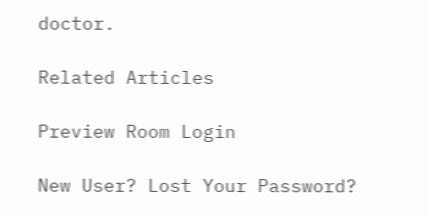doctor.

Related Articles

Preview Room Login

New User? Lost Your Password?